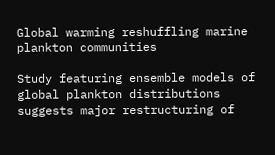Global warming reshuffling marine plankton communities

Study featuring ensemble models of global plankton distributions suggests major restructuring of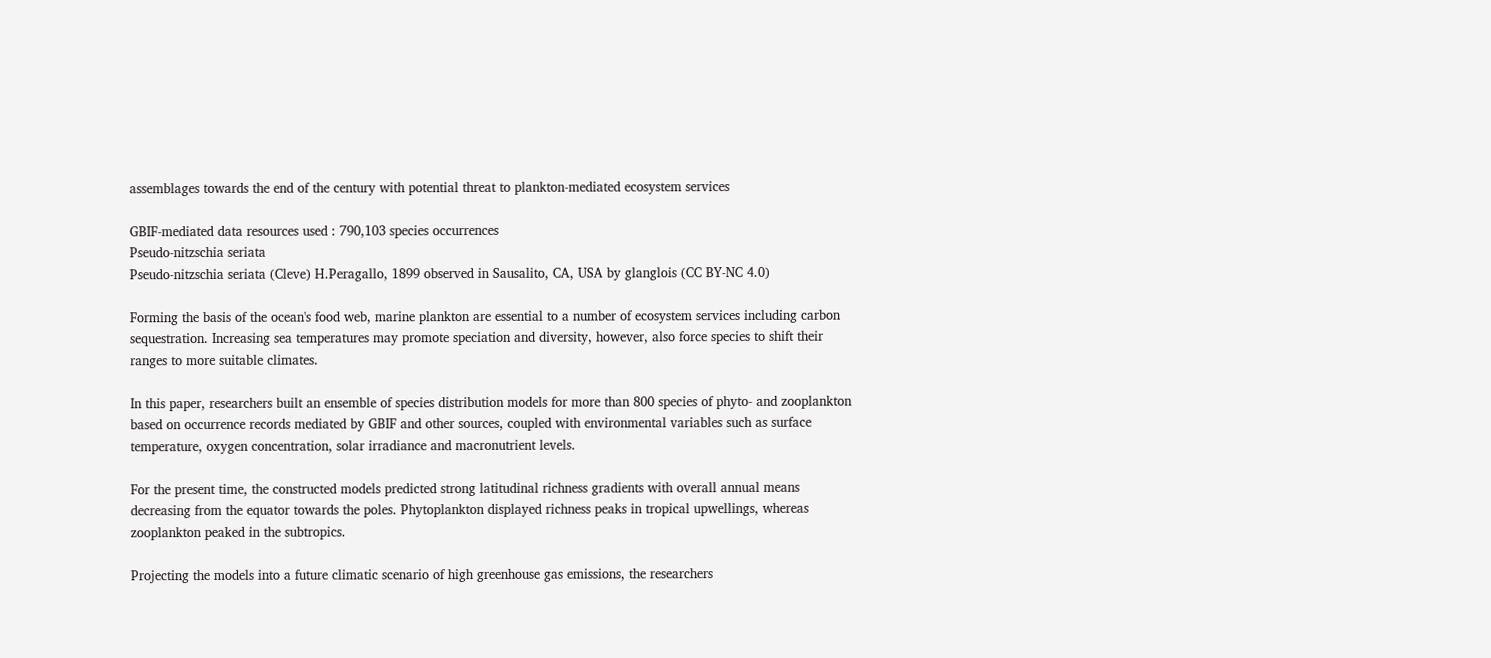assemblages towards the end of the century with potential threat to plankton-mediated ecosystem services

GBIF-mediated data resources used : 790,103 species occurrences
Pseudo-nitzschia seriata
Pseudo-nitzschia seriata (Cleve) H.Peragallo, 1899 observed in Sausalito, CA, USA by glanglois (CC BY-NC 4.0)

Forming the basis of the ocean's food web, marine plankton are essential to a number of ecosystem services including carbon sequestration. Increasing sea temperatures may promote speciation and diversity, however, also force species to shift their ranges to more suitable climates.

In this paper, researchers built an ensemble of species distribution models for more than 800 species of phyto- and zooplankton based on occurrence records mediated by GBIF and other sources, coupled with environmental variables such as surface temperature, oxygen concentration, solar irradiance and macronutrient levels.

For the present time, the constructed models predicted strong latitudinal richness gradients with overall annual means decreasing from the equator towards the poles. Phytoplankton displayed richness peaks in tropical upwellings, whereas zooplankton peaked in the subtropics.

Projecting the models into a future climatic scenario of high greenhouse gas emissions, the researchers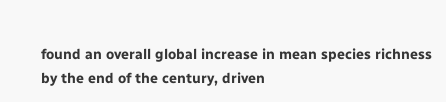found an overall global increase in mean species richness by the end of the century, driven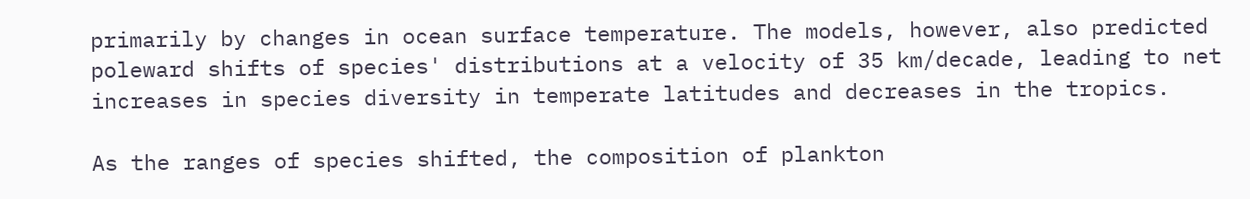primarily by changes in ocean surface temperature. The models, however, also predicted poleward shifts of species' distributions at a velocity of 35 km/decade, leading to net increases in species diversity in temperate latitudes and decreases in the tropics.

As the ranges of species shifted, the composition of plankton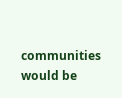communities would be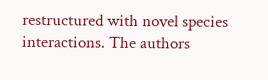restructured with novel species interactions. The authors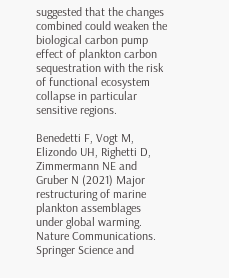suggested that the changes combined could weaken the biological carbon pump effect of plankton carbon sequestration with the risk of functional ecosystem collapse in particular sensitive regions.

Benedetti F, Vogt M, Elizondo UH, Righetti D, Zimmermann NE and Gruber N (2021) Major restructuring of marine plankton assemblages under global warming. Nature Communications. Springer Science and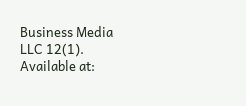Business Media LLC 12(1). Available at: